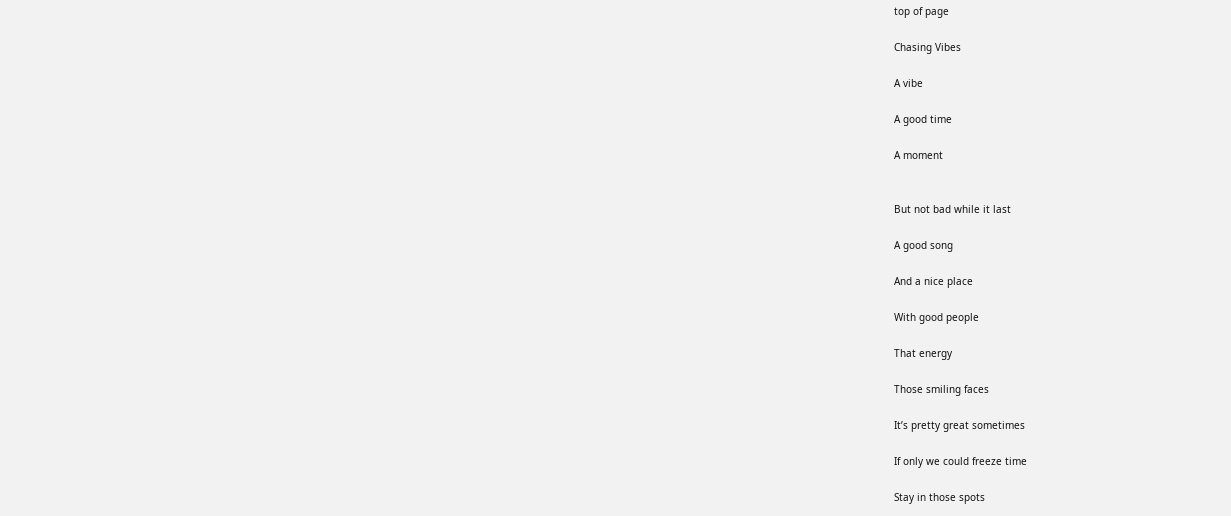top of page

Chasing Vibes

A vibe

A good time

A moment


But not bad while it last

A good song

And a nice place

With good people

That energy

Those smiling faces

It’s pretty great sometimes

If only we could freeze time

Stay in those spots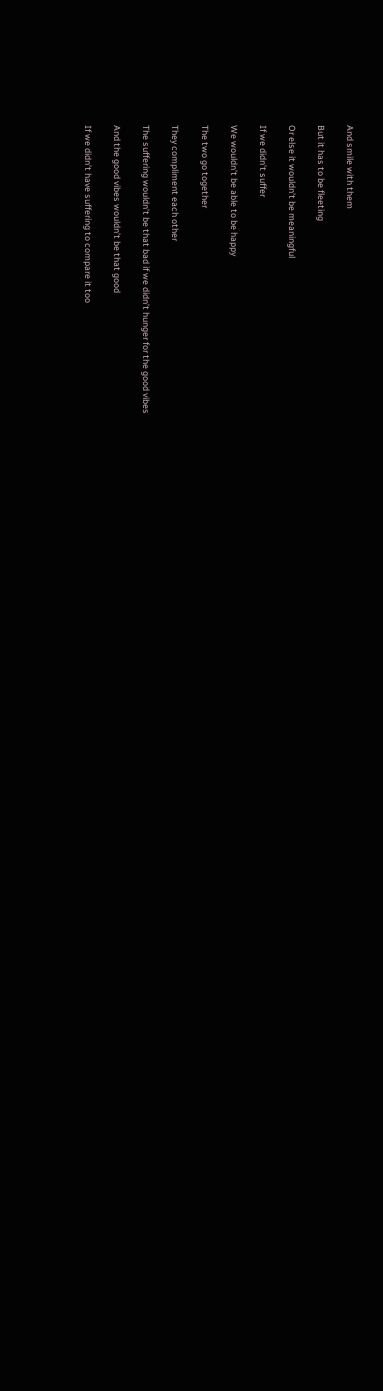And smile with them

But it has to be fleeting

Or else it wouldn’t be meaningful

If we didn’t suffer

We wouldn’t be able to be happy

The two go together

They compliment each other

The suffering wouldn’t be that bad if we didn’t hunger for the good vibes

And the good vibes wouldn’t be that good

If we didn’t have suffering to compare it too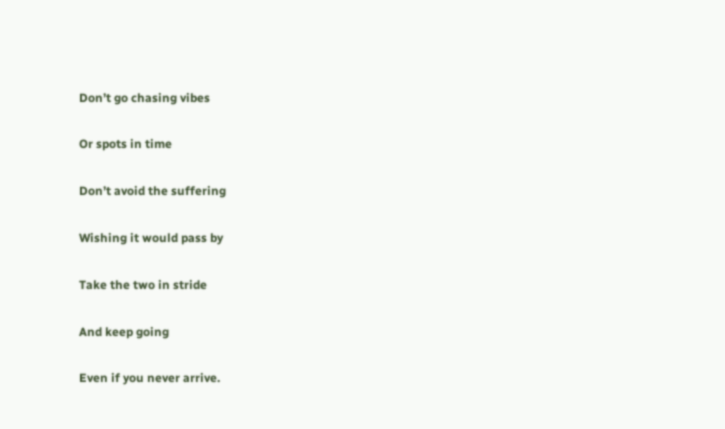Don’t go chasing vibes

Or spots in time

Don’t avoid the suffering

Wishing it would pass by

Take the two in stride

And keep going

Even if you never arrive.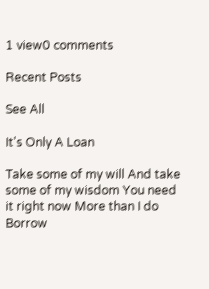1 view0 comments

Recent Posts

See All

It's Only A Loan

Take some of my will And take some of my wisdom You need it right now More than I do Borrow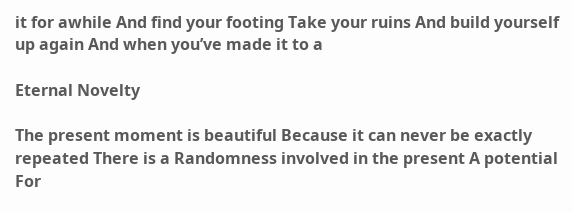it for awhile And find your footing Take your ruins And build yourself up again And when you’ve made it to a

Eternal Novelty

The present moment is beautiful Because it can never be exactly repeated There is a Randomness involved in the present A potential For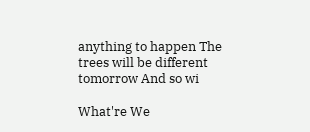anything to happen The trees will be different tomorrow And so wi

What're We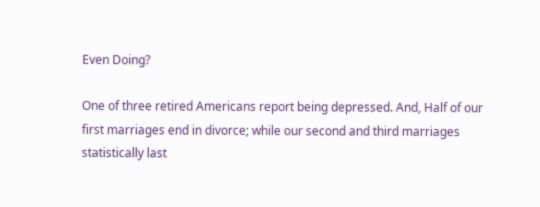Even Doing?

One of three retired Americans report being depressed. And, Half of our first marriages end in divorce; while our second and third marriages statistically last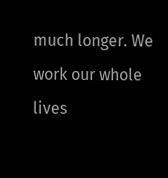much longer. We work our whole lives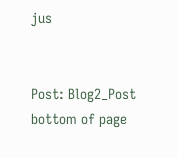jus


Post: Blog2_Post
bottom of page